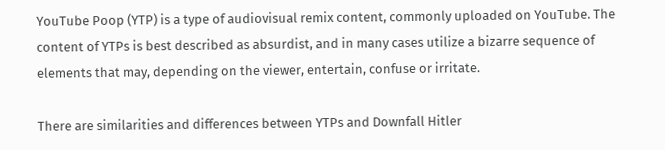YouTube Poop (YTP) is a type of audiovisual remix content, commonly uploaded on YouTube. The content of YTPs is best described as absurdist, and in many cases utilize a bizarre sequence of elements that may, depending on the viewer, entertain, confuse or irritate.

There are similarities and differences between YTPs and Downfall Hitler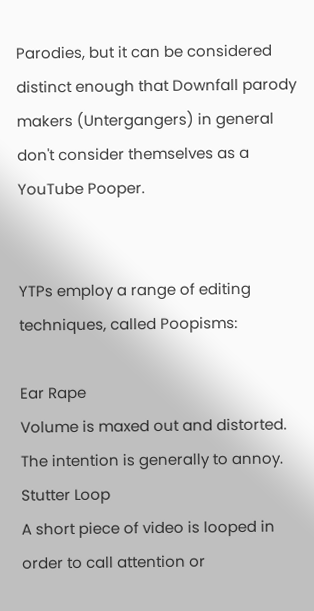Parodies, but it can be considered distinct enough that Downfall parody makers (Untergangers) in general don't consider themselves as a YouTube Pooper.


YTPs employ a range of editing techniques, called Poopisms:

Ear Rape
Volume is maxed out and distorted. The intention is generally to annoy.
Stutter Loop
A short piece of video is looped in order to call attention or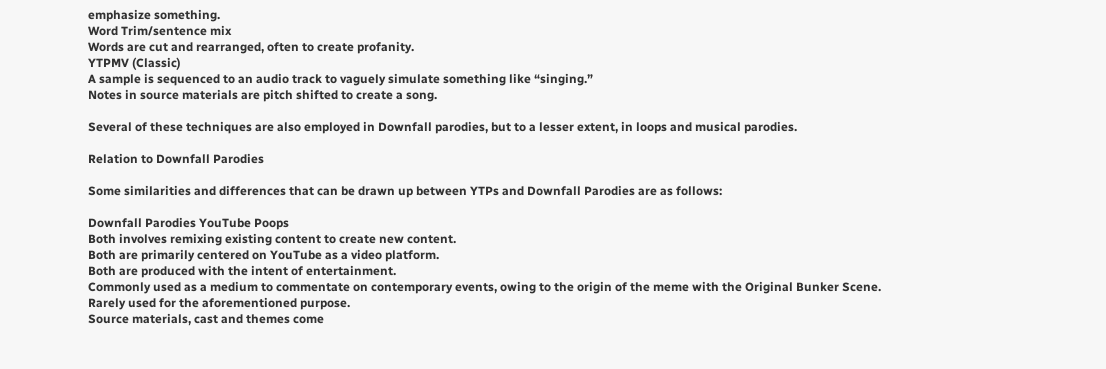emphasize something.
Word Trim/sentence mix
Words are cut and rearranged, often to create profanity.
YTPMV (Classic)
A sample is sequenced to an audio track to vaguely simulate something like “singing.”
Notes in source materials are pitch shifted to create a song.

Several of these techniques are also employed in Downfall parodies, but to a lesser extent, in loops and musical parodies.

Relation to Downfall Parodies

Some similarities and differences that can be drawn up between YTPs and Downfall Parodies are as follows:

Downfall Parodies YouTube Poops
Both involves remixing existing content to create new content.
Both are primarily centered on YouTube as a video platform.
Both are produced with the intent of entertainment.
Commonly used as a medium to commentate on contemporary events, owing to the origin of the meme with the Original Bunker Scene. Rarely used for the aforementioned purpose.
Source materials, cast and themes come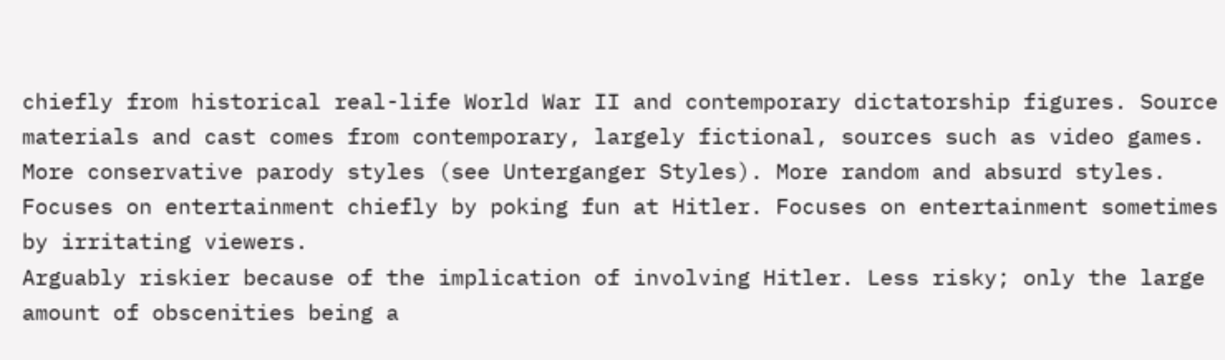chiefly from historical real-life World War II and contemporary dictatorship figures. Source materials and cast comes from contemporary, largely fictional, sources such as video games.
More conservative parody styles (see Unterganger Styles). More random and absurd styles.
Focuses on entertainment chiefly by poking fun at Hitler. Focuses on entertainment sometimes by irritating viewers.
Arguably riskier because of the implication of involving Hitler. Less risky; only the large amount of obscenities being a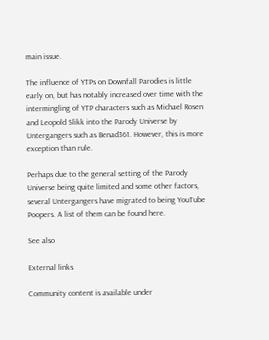main issue.

The influence of YTPs on Downfall Parodies is little early on, but has notably increased over time with the intermingling of YTP characters such as Michael Rosen and Leopold Slikk into the Parody Universe by Untergangers such as Benad361. However, this is more exception than rule.

Perhaps due to the general setting of the Parody Universe being quite limited and some other factors, several Untergangers have migrated to being YouTube Poopers. A list of them can be found here.

See also

External links

Community content is available under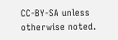CC-BY-SA unless otherwise noted.